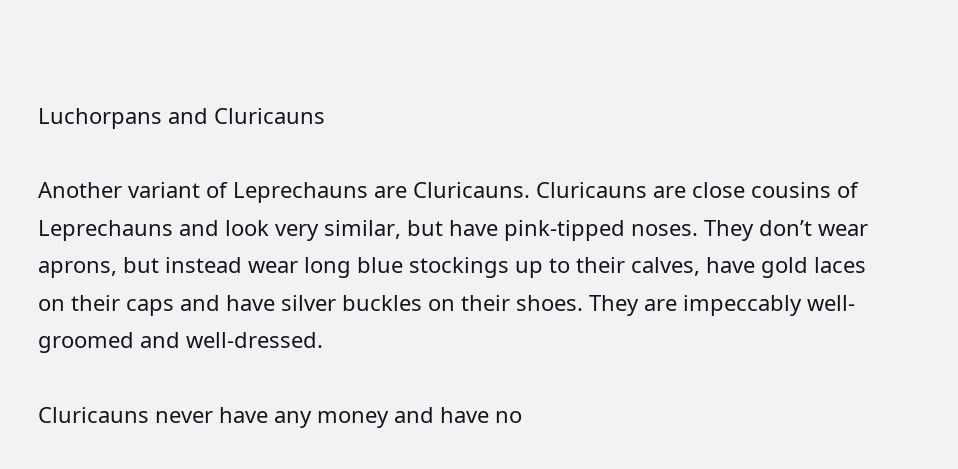Luchorpans and Cluricauns

Another variant of Leprechauns are Cluricauns. Cluricauns are close cousins of Leprechauns and look very similar, but have pink-tipped noses. They don’t wear aprons, but instead wear long blue stockings up to their calves, have gold laces on their caps and have silver buckles on their shoes. They are impeccably well-groomed and well-dressed.

Cluricauns never have any money and have no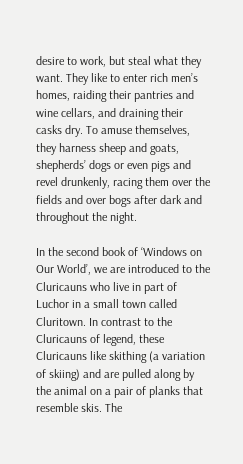desire to work, but steal what they want. They like to enter rich men’s homes, raiding their pantries and wine cellars, and draining their casks dry. To amuse themselves, they harness sheep and goats, shepherds’ dogs or even pigs and revel drunkenly, racing them over the fields and over bogs after dark and throughout the night.

In the second book of ‘Windows on Our World’, we are introduced to the Cluricauns who live in part of Luchor in a small town called Cluritown. In contrast to the Cluricauns of legend, these Cluricauns like skithing (a variation of skiing) and are pulled along by the animal on a pair of planks that resemble skis. The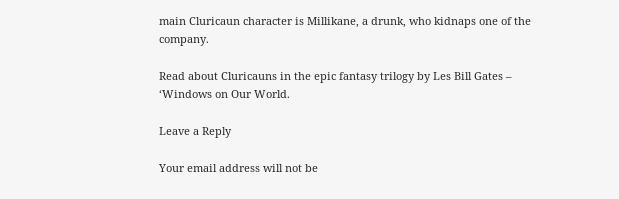main Cluricaun character is Millikane, a drunk, who kidnaps one of the company.

Read about Cluricauns in the epic fantasy trilogy by Les Bill Gates – ‘Windows on Our World.

Leave a Reply

Your email address will not be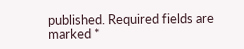published. Required fields are marked *